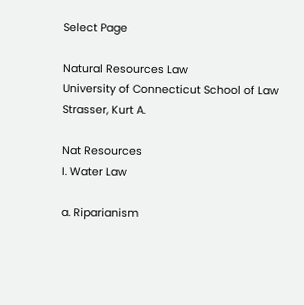Select Page

Natural Resources Law
University of Connecticut School of Law
Strasser, Kurt A.

Nat Resources
I. Water Law

a. Riparianism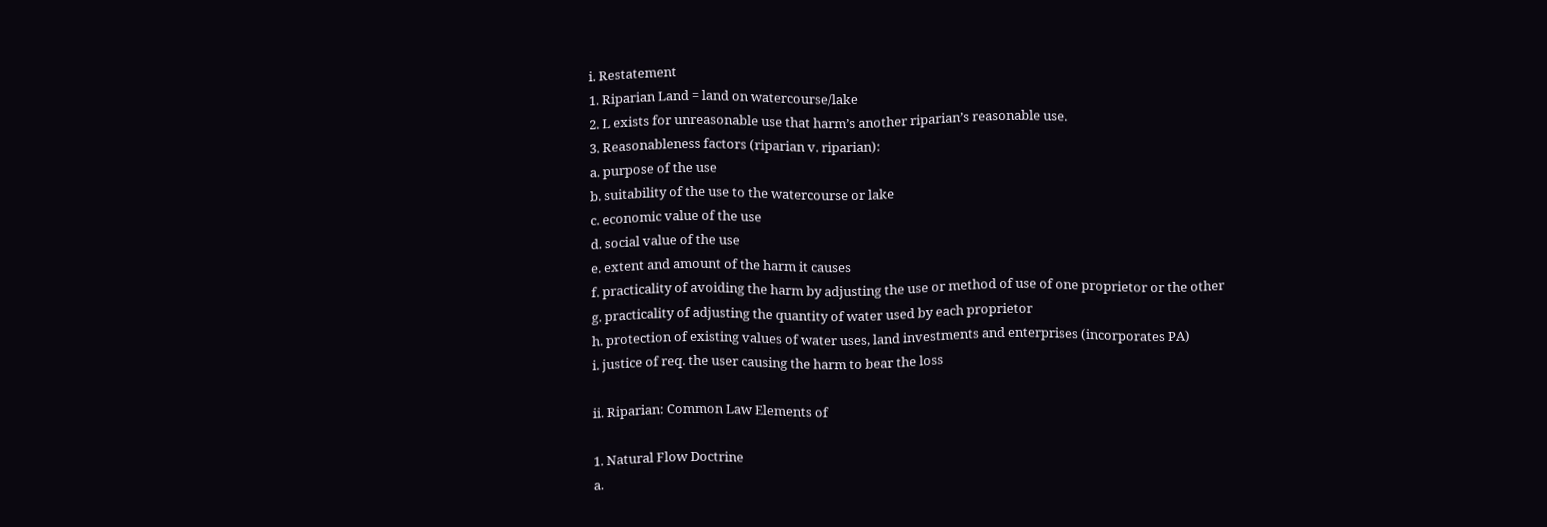i. Restatement
1. Riparian Land = land on watercourse/lake
2. L exists for unreasonable use that harm’s another riparian’s reasonable use.
3. Reasonableness factors (riparian v. riparian):
a. purpose of the use
b. suitability of the use to the watercourse or lake
c. economic value of the use
d. social value of the use
e. extent and amount of the harm it causes
f. practicality of avoiding the harm by adjusting the use or method of use of one proprietor or the other
g. practicality of adjusting the quantity of water used by each proprietor
h. protection of existing values of water uses, land investments and enterprises (incorporates PA)
i. justice of req. the user causing the harm to bear the loss

ii. Riparian: Common Law Elements of

1. Natural Flow Doctrine
a.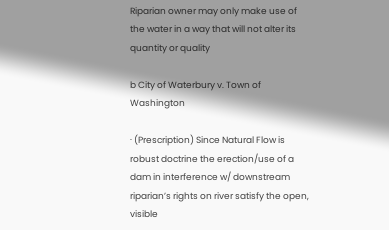Riparian owner may only make use of the water in a way that will not alter its quantity or quality

b City of Waterbury v. Town of Washington

· (Prescription) Since Natural Flow is robust doctrine the erection/use of a dam in interference w/ downstream riparian’s rights on river satisfy the open, visible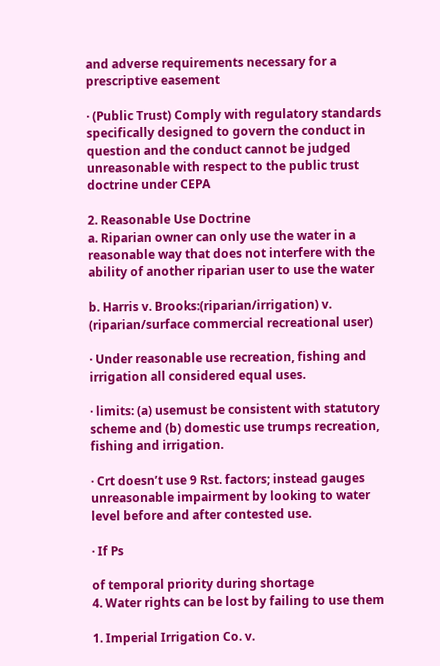and adverse requirements necessary for a prescriptive easement

· (Public Trust) Comply with regulatory standards specifically designed to govern the conduct in question and the conduct cannot be judged unreasonable with respect to the public trust doctrine under CEPA

2. Reasonable Use Doctrine
a. Riparian owner can only use the water in a reasonable way that does not interfere with the ability of another riparian user to use the water

b. Harris v. Brooks:(riparian/irrigation) v. (riparian/surface commercial recreational user)

· Under reasonable use recreation, fishing and irrigation all considered equal uses.

· limits: (a) usemust be consistent with statutory scheme and (b) domestic use trumps recreation, fishing and irrigation.

· Crt doesn’t use 9 Rst. factors; instead gauges unreasonable impairment by looking to water level before and after contested use.

· If Ps

of temporal priority during shortage
4. Water rights can be lost by failing to use them

1. Imperial Irrigation Co. v.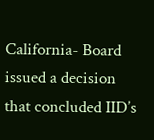California- Board issued a decision that concluded IID’s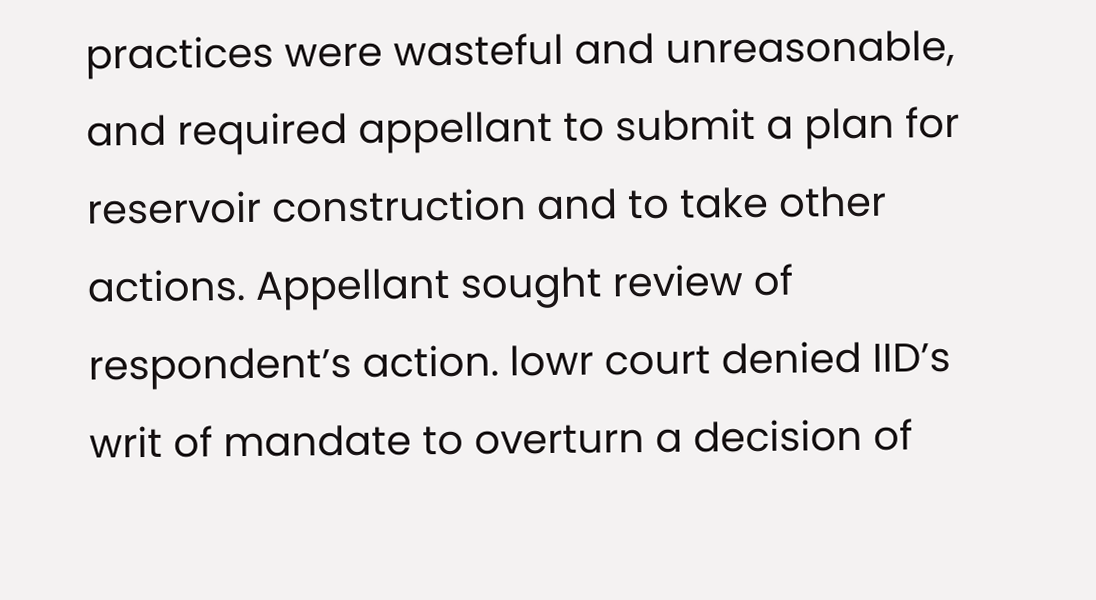practices were wasteful and unreasonable, and required appellant to submit a plan for reservoir construction and to take other actions. Appellant sought review of respondent’s action. lowr court denied IID’s writ of mandate to overturn a decision of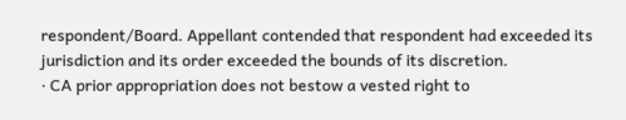respondent/Board. Appellant contended that respondent had exceeded its jurisdiction and its order exceeded the bounds of its discretion.
· CA prior appropriation does not bestow a vested right to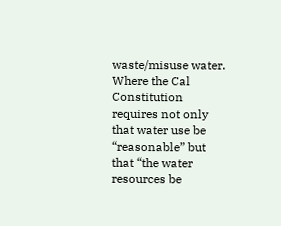waste/misuse water.
Where the Cal Constitution requires not only that water use be “reasonable” but that “the water resources be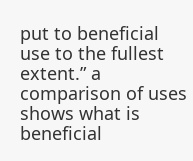put to beneficial use to the fullest extent.” a comparison of uses shows what is beneficial